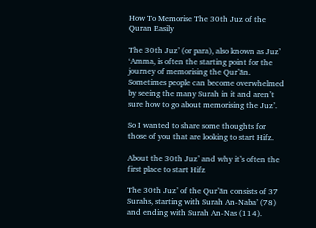How To Memorise The 30th Juz of the Quran Easily

The 30th Juz’ (or para), also known as Juz’ ‘Amma, is often the starting point for the journey of memorising the Qur’ān. Sometimes people can become overwhelmed by seeing the many Surah in it and aren’t sure how to go about memorising the Juz’.

So I wanted to share some thoughts for those of you that are looking to start Hifz.

About the 30th Juz’ and why it’s often the first place to start Hifz

The 30th Juz’ of the Qur’ān consists of 37 Surahs, starting with Surah An-Naba’ (78) and ending with Surah An-Nas (114).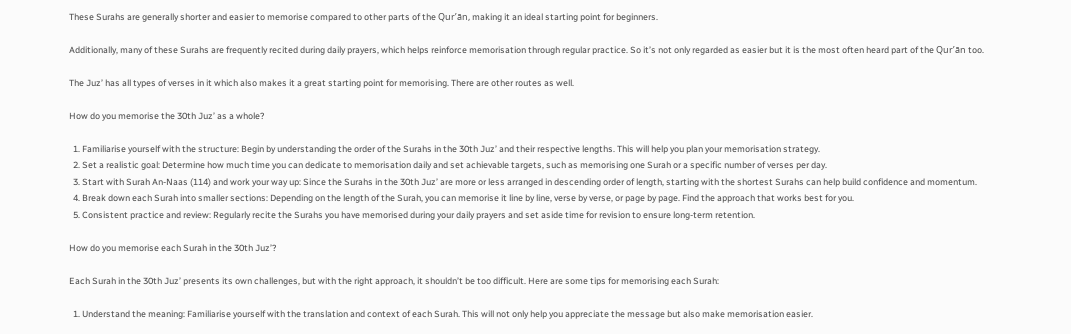These Surahs are generally shorter and easier to memorise compared to other parts of the Qur’ān, making it an ideal starting point for beginners.

Additionally, many of these Surahs are frequently recited during daily prayers, which helps reinforce memorisation through regular practice. So it’s not only regarded as easier but it is the most often heard part of the Qur’ān too.

The Juz’ has all types of verses in it which also makes it a great starting point for memorising. There are other routes as well.

How do you memorise the 30th Juz’ as a whole?

  1. Familiarise yourself with the structure: Begin by understanding the order of the Surahs in the 30th Juz’ and their respective lengths. This will help you plan your memorisation strategy.
  2. Set a realistic goal: Determine how much time you can dedicate to memorisation daily and set achievable targets, such as memorising one Surah or a specific number of verses per day.
  3. Start with Surah An-Naas (114) and work your way up: Since the Surahs in the 30th Juz’ are more or less arranged in descending order of length, starting with the shortest Surahs can help build confidence and momentum.
  4. Break down each Surah into smaller sections: Depending on the length of the Surah, you can memorise it line by line, verse by verse, or page by page. Find the approach that works best for you.
  5. Consistent practice and review: Regularly recite the Surahs you have memorised during your daily prayers and set aside time for revision to ensure long-term retention.

How do you memorise each Surah in the 30th Juz’?

Each Surah in the 30th Juz’ presents its own challenges, but with the right approach, it shouldn’t be too difficult. Here are some tips for memorising each Surah:

  1. Understand the meaning: Familiarise yourself with the translation and context of each Surah. This will not only help you appreciate the message but also make memorisation easier.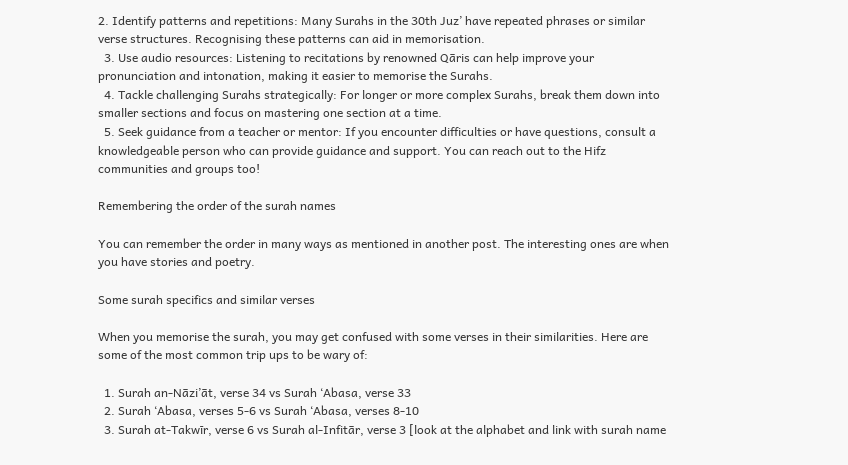2. Identify patterns and repetitions: Many Surahs in the 30th Juz’ have repeated phrases or similar verse structures. Recognising these patterns can aid in memorisation.
  3. Use audio resources: Listening to recitations by renowned Qāris can help improve your pronunciation and intonation, making it easier to memorise the Surahs.
  4. Tackle challenging Surahs strategically: For longer or more complex Surahs, break them down into smaller sections and focus on mastering one section at a time.
  5. Seek guidance from a teacher or mentor: If you encounter difficulties or have questions, consult a knowledgeable person who can provide guidance and support. You can reach out to the Hifz communities and groups too!

Remembering the order of the surah names

You can remember the order in many ways as mentioned in another post. The interesting ones are when you have stories and poetry.

Some surah specifics and similar verses

When you memorise the surah, you may get confused with some verses in their similarities. Here are some of the most common trip ups to be wary of:

  1. Surah an-Nāzi’āt, verse 34 vs Surah ‘Abasa, verse 33
  2. Surah ‘Abasa, verses 5-6 vs Surah ‘Abasa, verses 8-10
  3. Surah at-Takwīr, verse 6 vs Surah al-Infitār, verse 3 [look at the alphabet and link with surah name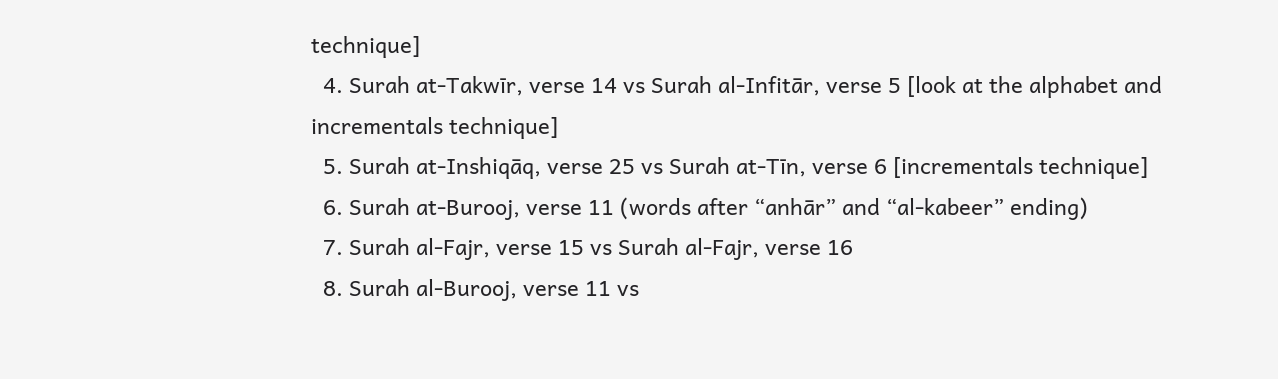technique]
  4. Surah at-Takwīr, verse 14 vs Surah al-Infitār, verse 5 [look at the alphabet and incrementals technique]
  5. Surah at-Inshiqāq, verse 25 vs Surah at-Tīn, verse 6 [incrementals technique]
  6. Surah at-Burooj, verse 11 (words after “anhār” and “al-kabeer” ending)
  7. Surah al-Fajr, verse 15 vs Surah al-Fajr, verse 16
  8. Surah al-Burooj, verse 11 vs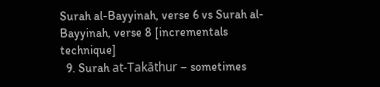Surah al-Bayyinah, verse 6 vs Surah al-Bayyinah, verse 8 [incrementals technique]
  9. Surah at-Takāthur – sometimes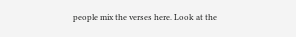people mix the verses here. Look at the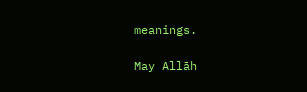meanings.

May Allāh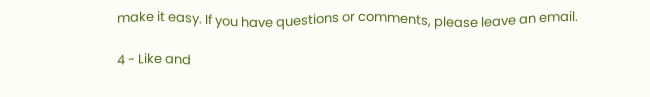make it easy. If you have questions or comments, please leave an email.

4 - Like and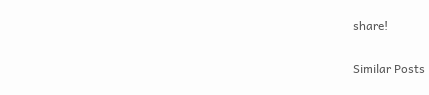share!

Similar Posts